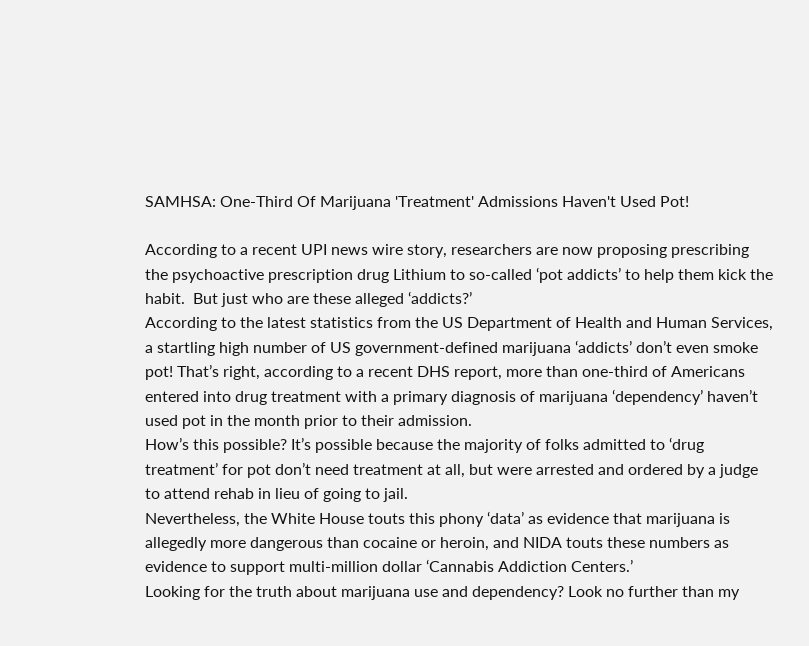SAMHSA: One-Third Of Marijuana 'Treatment' Admissions Haven't Used Pot!

According to a recent UPI news wire story, researchers are now proposing prescribing the psychoactive prescription drug Lithium to so-called ‘pot addicts’ to help them kick the habit.  But just who are these alleged ‘addicts?’
According to the latest statistics from the US Department of Health and Human Services, a startling high number of US government-defined marijuana ‘addicts’ don’t even smoke pot! That’s right, according to a recent DHS report, more than one-third of Americans entered into drug treatment with a primary diagnosis of marijuana ‘dependency’ haven’t used pot in the month prior to their admission.
How’s this possible? It’s possible because the majority of folks admitted to ‘drug treatment’ for pot don’t need treatment at all, but were arrested and ordered by a judge to attend rehab in lieu of going to jail.
Nevertheless, the White House touts this phony ‘data’ as evidence that marijuana is allegedly more dangerous than cocaine or heroin, and NIDA touts these numbers as evidence to support multi-million dollar ‘Cannabis Addiction Centers.’
Looking for the truth about marijuana use and dependency? Look no further than my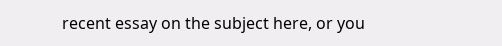recent essay on the subject here, or you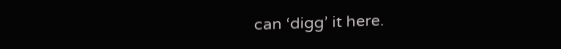can ‘digg’ it here.